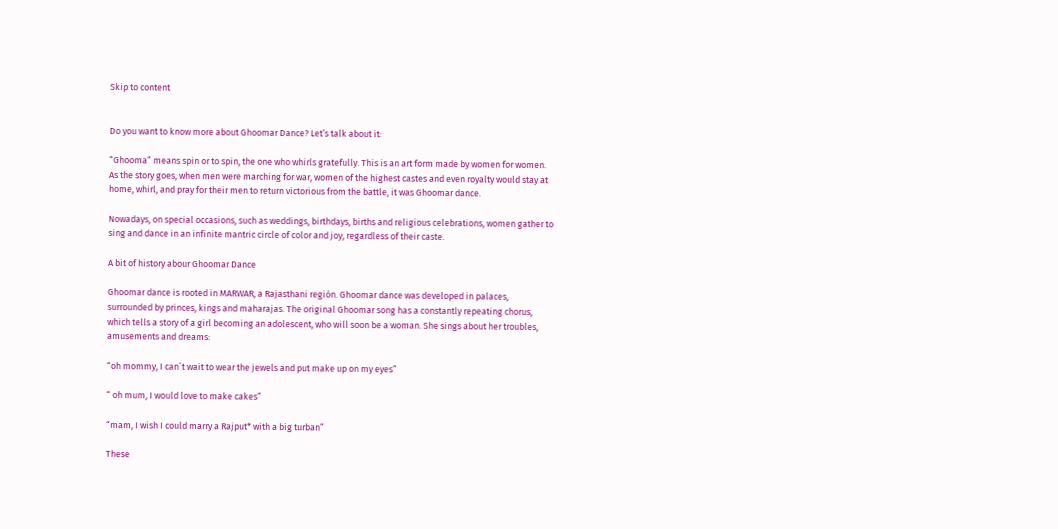Skip to content


Do you want to know more about Ghoomar Dance? Let’s talk about it:

“Ghooma” means spin or to spin, the one who whirls gratefully. This is an art form made by women for women. As the story goes, when men were marching for war, women of the highest castes and even royalty would stay at home, whirl, and pray for their men to return victorious from the battle, it was Ghoomar dance.

Nowadays, on special occasions, such as weddings, birthdays, births and religious celebrations, women gather to sing and dance in an infinite mantric circle of color and joy, regardless of their caste.

A bit of history abour Ghoomar Dance

Ghoomar dance is rooted in MARWAR, a Rajasthani región. Ghoomar dance was developed in palaces, surrounded by princes, kings and maharajas. The original Ghoomar song has a constantly repeating chorus, which tells a story of a girl becoming an adolescent, who will soon be a woman. She sings about her troubles, amusements and dreams:

“oh mommy, I can´t wait to wear the jewels and put make up on my eyes”

“ oh mum, I would love to make cakes”

“mam, I wish I could marry a Rajput* with a big turban”

These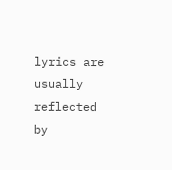lyrics are usually reflected by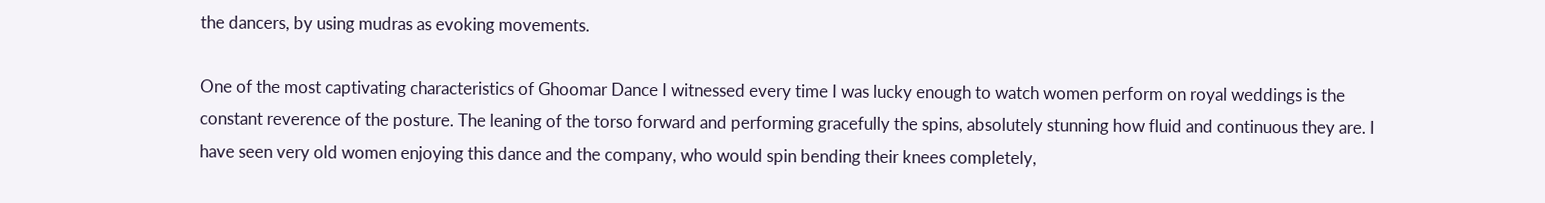the dancers, by using mudras as evoking movements.

One of the most captivating characteristics of Ghoomar Dance I witnessed every time I was lucky enough to watch women perform on royal weddings is the constant reverence of the posture. The leaning of the torso forward and performing gracefully the spins, absolutely stunning how fluid and continuous they are. I have seen very old women enjoying this dance and the company, who would spin bending their knees completely,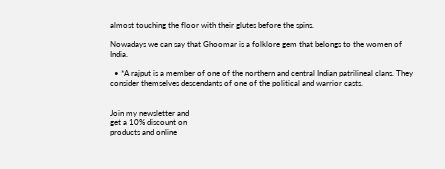almost touching the floor with their glutes before the spins.

Nowadays we can say that Ghoomar is a folklore gem that belongs to the women of India.

  • *A rajput is a member of one of the northern and central Indian patrilineal clans. They consider themselves descendants of one of the political and warrior casts.


Join my newsletter and
get a 10% discount on
products and online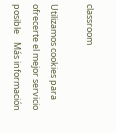classroom

Utilizamos cookies para ofrecerte el mejor servicio posible    Más información